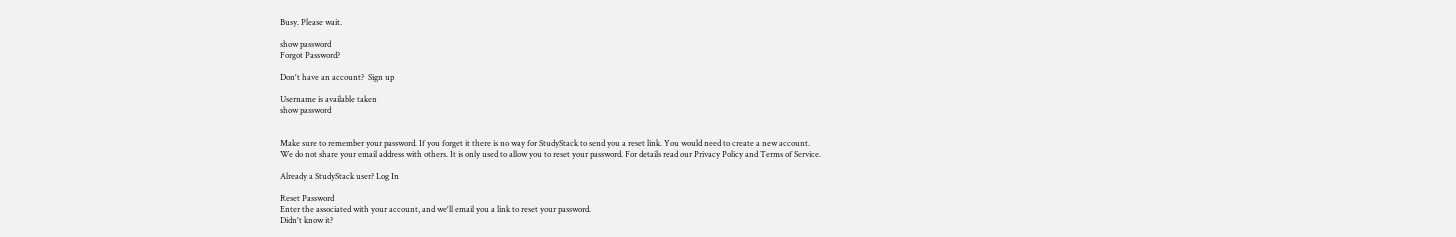Busy. Please wait.

show password
Forgot Password?

Don't have an account?  Sign up

Username is available taken
show password


Make sure to remember your password. If you forget it there is no way for StudyStack to send you a reset link. You would need to create a new account.
We do not share your email address with others. It is only used to allow you to reset your password. For details read our Privacy Policy and Terms of Service.

Already a StudyStack user? Log In

Reset Password
Enter the associated with your account, and we'll email you a link to reset your password.
Didn't know it?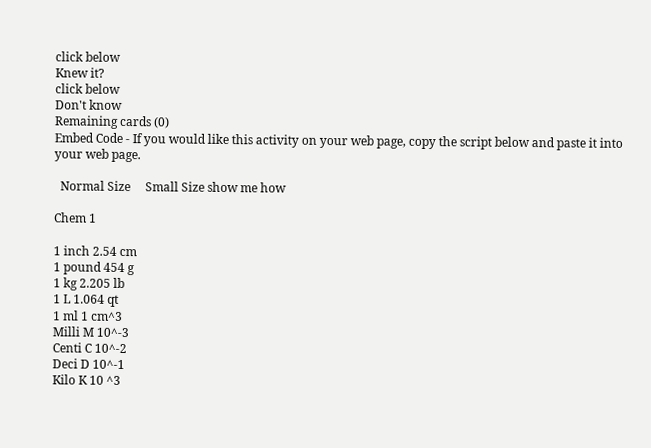click below
Knew it?
click below
Don't know
Remaining cards (0)
Embed Code - If you would like this activity on your web page, copy the script below and paste it into your web page.

  Normal Size     Small Size show me how

Chem 1

1 inch 2.54 cm
1 pound 454 g
1 kg 2.205 lb
1 L 1.064 qt
1 ml 1 cm^3
Milli M 10^-3
Centi C 10^-2
Deci D 10^-1
Kilo K 10 ^3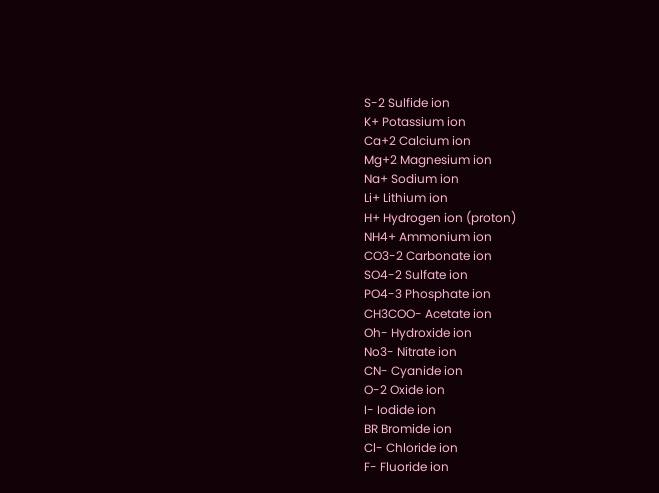S-2 Sulfide ion
K+ Potassium ion
Ca+2 Calcium ion
Mg+2 Magnesium ion
Na+ Sodium ion
Li+ Lithium ion
H+ Hydrogen ion (proton)
NH4+ Ammonium ion
CO3-2 Carbonate ion
SO4-2 Sulfate ion
PO4-3 Phosphate ion
CH3COO- Acetate ion
Oh- Hydroxide ion
No3- Nitrate ion
CN- Cyanide ion
O-2 Oxide ion
I- Iodide ion
BR Bromide ion
Cl- Chloride ion
F- Fluoride ion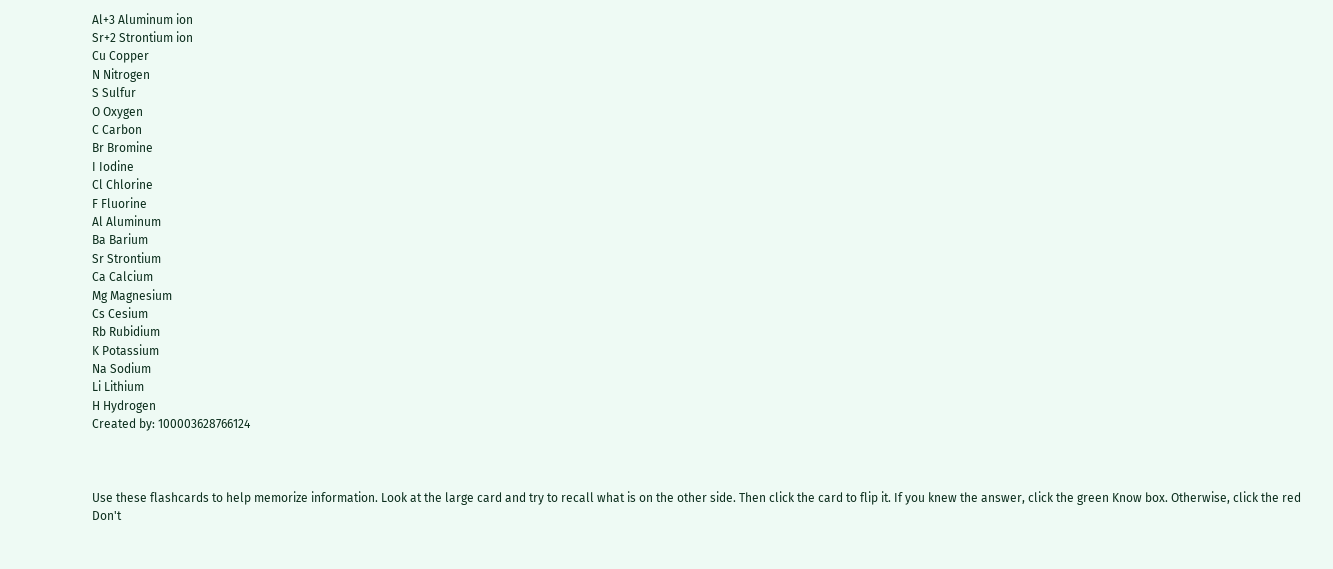Al+3 Aluminum ion
Sr+2 Strontium ion
Cu Copper
N Nitrogen
S Sulfur
O Oxygen
C Carbon
Br Bromine
I Iodine
Cl Chlorine
F Fluorine
Al Aluminum
Ba Barium
Sr Strontium
Ca Calcium
Mg Magnesium
Cs Cesium
Rb Rubidium
K Potassium
Na Sodium
Li Lithium
H Hydrogen
Created by: 100003628766124



Use these flashcards to help memorize information. Look at the large card and try to recall what is on the other side. Then click the card to flip it. If you knew the answer, click the green Know box. Otherwise, click the red Don't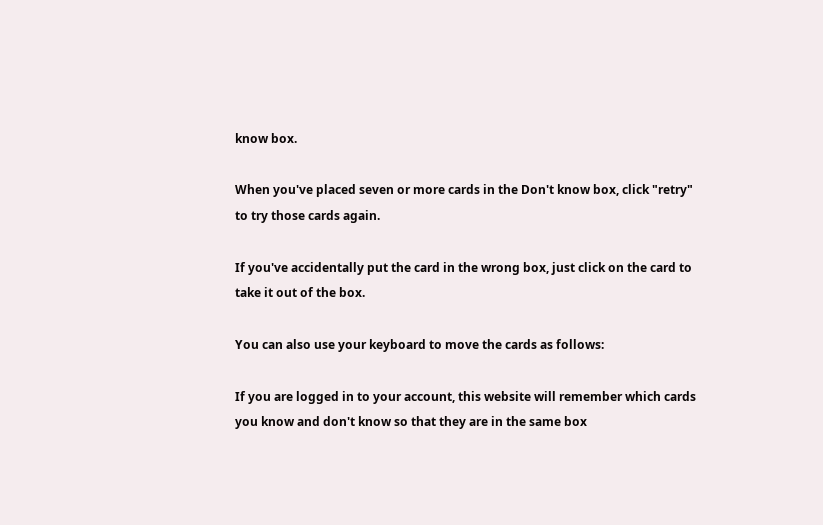know box.

When you've placed seven or more cards in the Don't know box, click "retry" to try those cards again.

If you've accidentally put the card in the wrong box, just click on the card to take it out of the box.

You can also use your keyboard to move the cards as follows:

If you are logged in to your account, this website will remember which cards you know and don't know so that they are in the same box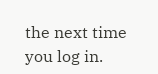the next time you log in.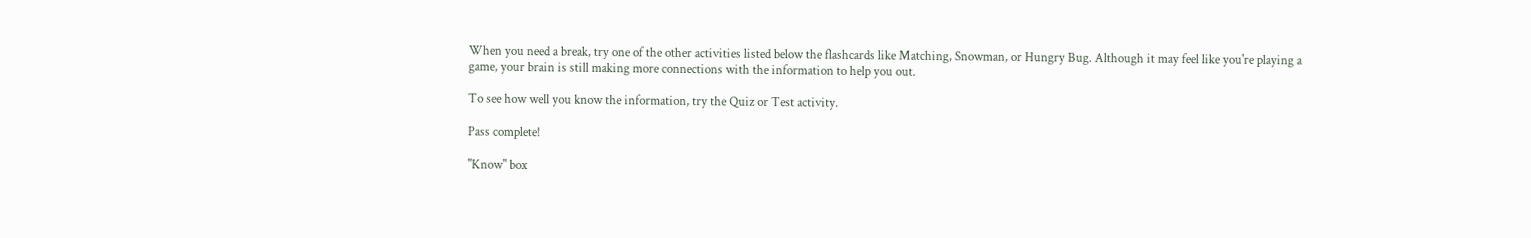When you need a break, try one of the other activities listed below the flashcards like Matching, Snowman, or Hungry Bug. Although it may feel like you're playing a game, your brain is still making more connections with the information to help you out.

To see how well you know the information, try the Quiz or Test activity.

Pass complete!

"Know" box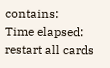contains:
Time elapsed:
restart all cards